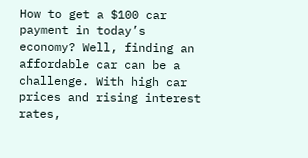How to get a $100 car payment in today’s economy? Well, finding an affordable car can be a challenge. With high car prices and rising interest rates,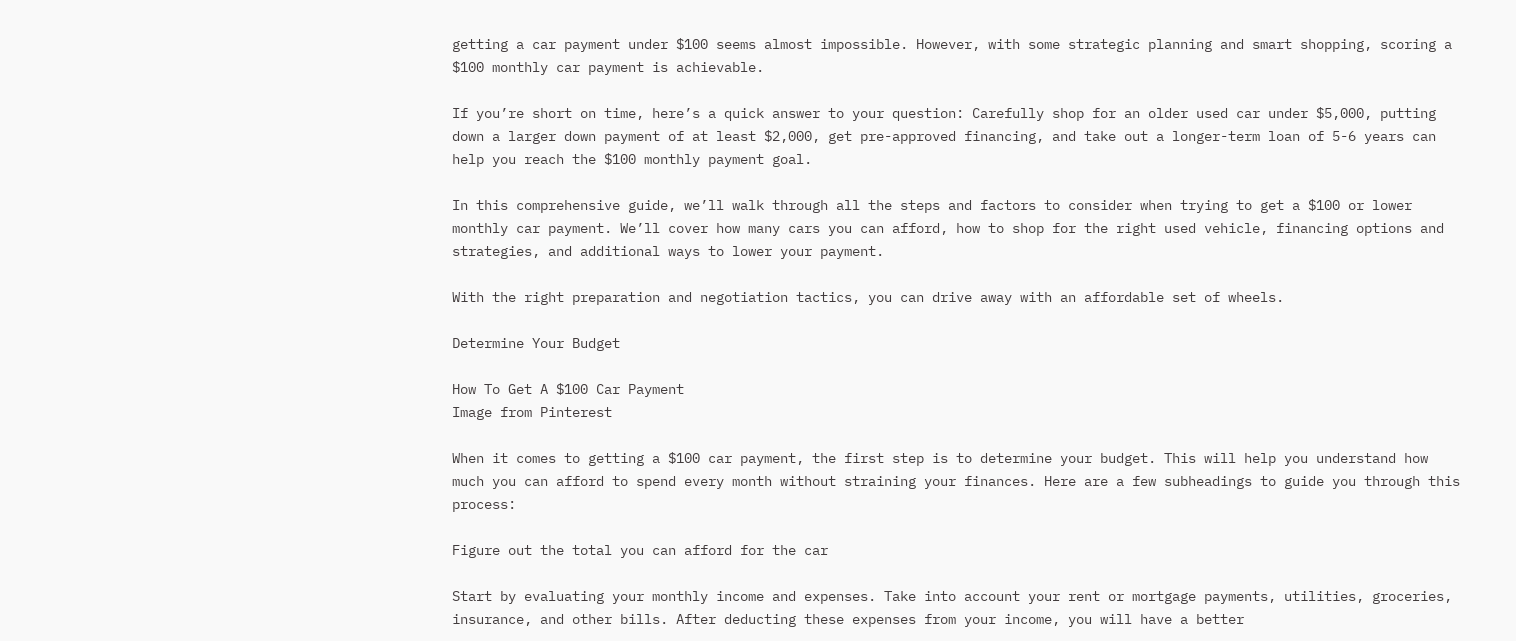getting a car payment under $100 seems almost impossible. However, with some strategic planning and smart shopping, scoring a $100 monthly car payment is achievable.

If you’re short on time, here’s a quick answer to your question: Carefully shop for an older used car under $5,000, putting down a larger down payment of at least $2,000, get pre-approved financing, and take out a longer-term loan of 5-6 years can help you reach the $100 monthly payment goal.

In this comprehensive guide, we’ll walk through all the steps and factors to consider when trying to get a $100 or lower monthly car payment. We’ll cover how many cars you can afford, how to shop for the right used vehicle, financing options and strategies, and additional ways to lower your payment.

With the right preparation and negotiation tactics, you can drive away with an affordable set of wheels.

Determine Your Budget

How To Get A $100 Car Payment
Image from Pinterest

When it comes to getting a $100 car payment, the first step is to determine your budget. This will help you understand how much you can afford to spend every month without straining your finances. Here are a few subheadings to guide you through this process:

Figure out the total you can afford for the car

Start by evaluating your monthly income and expenses. Take into account your rent or mortgage payments, utilities, groceries, insurance, and other bills. After deducting these expenses from your income, you will have a better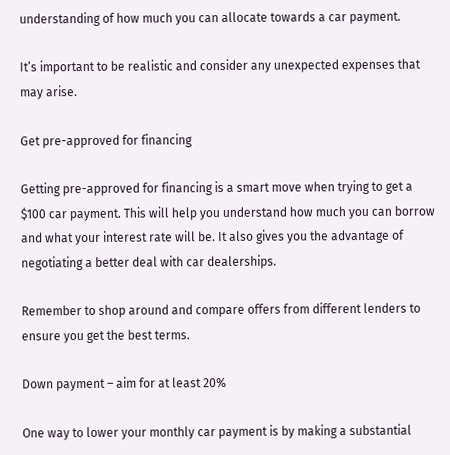understanding of how much you can allocate towards a car payment.

It’s important to be realistic and consider any unexpected expenses that may arise.

Get pre-approved for financing

Getting pre-approved for financing is a smart move when trying to get a $100 car payment. This will help you understand how much you can borrow and what your interest rate will be. It also gives you the advantage of negotiating a better deal with car dealerships.

Remember to shop around and compare offers from different lenders to ensure you get the best terms.

Down payment – aim for at least 20%

One way to lower your monthly car payment is by making a substantial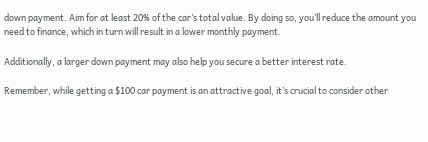down payment. Aim for at least 20% of the car’s total value. By doing so, you’ll reduce the amount you need to finance, which in turn will result in a lower monthly payment.

Additionally, a larger down payment may also help you secure a better interest rate.

Remember, while getting a $100 car payment is an attractive goal, it’s crucial to consider other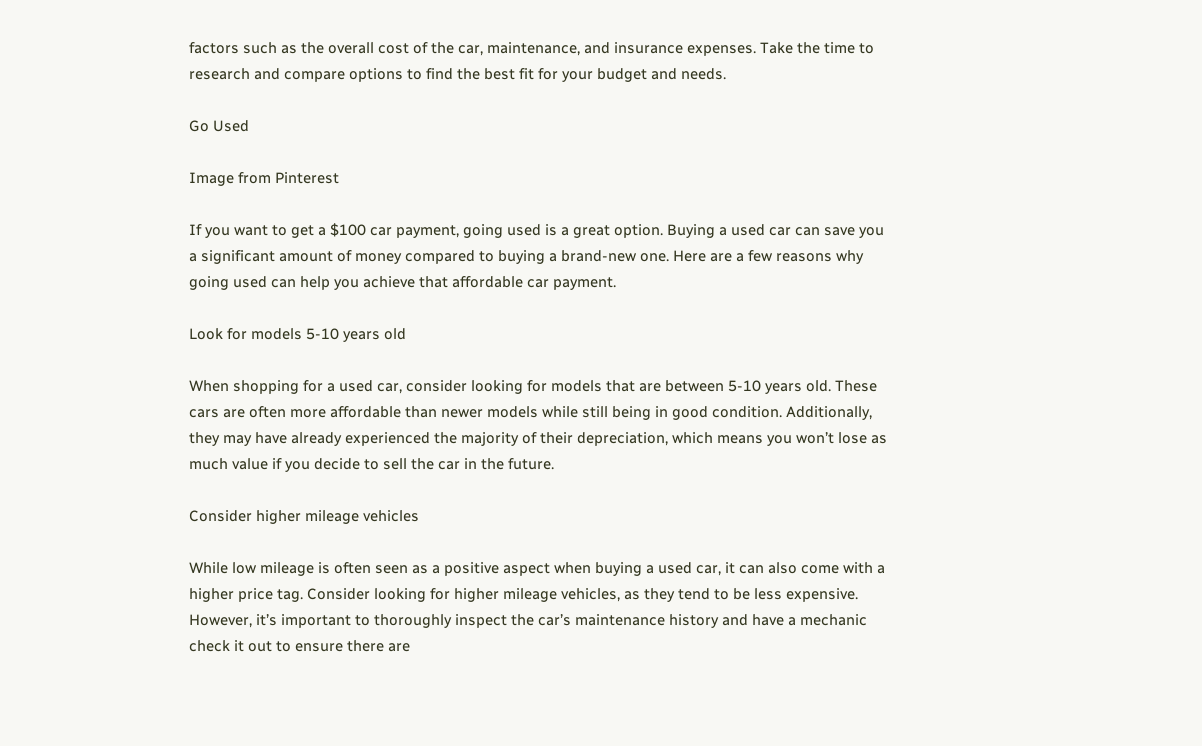factors such as the overall cost of the car, maintenance, and insurance expenses. Take the time to research and compare options to find the best fit for your budget and needs.

Go Used

Image from Pinterest

If you want to get a $100 car payment, going used is a great option. Buying a used car can save you a significant amount of money compared to buying a brand-new one. Here are a few reasons why going used can help you achieve that affordable car payment.

Look for models 5-10 years old

When shopping for a used car, consider looking for models that are between 5-10 years old. These cars are often more affordable than newer models while still being in good condition. Additionally, they may have already experienced the majority of their depreciation, which means you won’t lose as much value if you decide to sell the car in the future.

Consider higher mileage vehicles

While low mileage is often seen as a positive aspect when buying a used car, it can also come with a higher price tag. Consider looking for higher mileage vehicles, as they tend to be less expensive. However, it’s important to thoroughly inspect the car’s maintenance history and have a mechanic check it out to ensure there are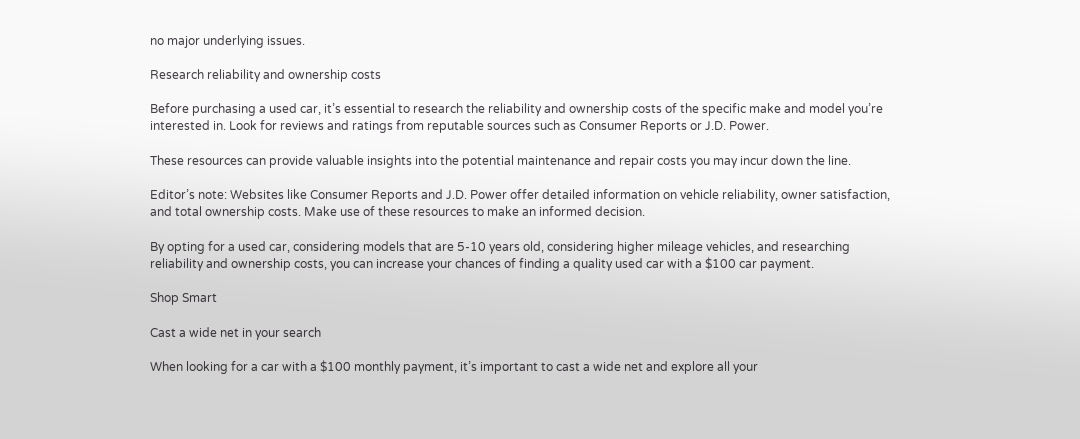no major underlying issues.

Research reliability and ownership costs

Before purchasing a used car, it’s essential to research the reliability and ownership costs of the specific make and model you’re interested in. Look for reviews and ratings from reputable sources such as Consumer Reports or J.D. Power.

These resources can provide valuable insights into the potential maintenance and repair costs you may incur down the line.

Editor’s note: Websites like Consumer Reports and J.D. Power offer detailed information on vehicle reliability, owner satisfaction, and total ownership costs. Make use of these resources to make an informed decision.

By opting for a used car, considering models that are 5-10 years old, considering higher mileage vehicles, and researching reliability and ownership costs, you can increase your chances of finding a quality used car with a $100 car payment.

Shop Smart

Cast a wide net in your search

When looking for a car with a $100 monthly payment, it’s important to cast a wide net and explore all your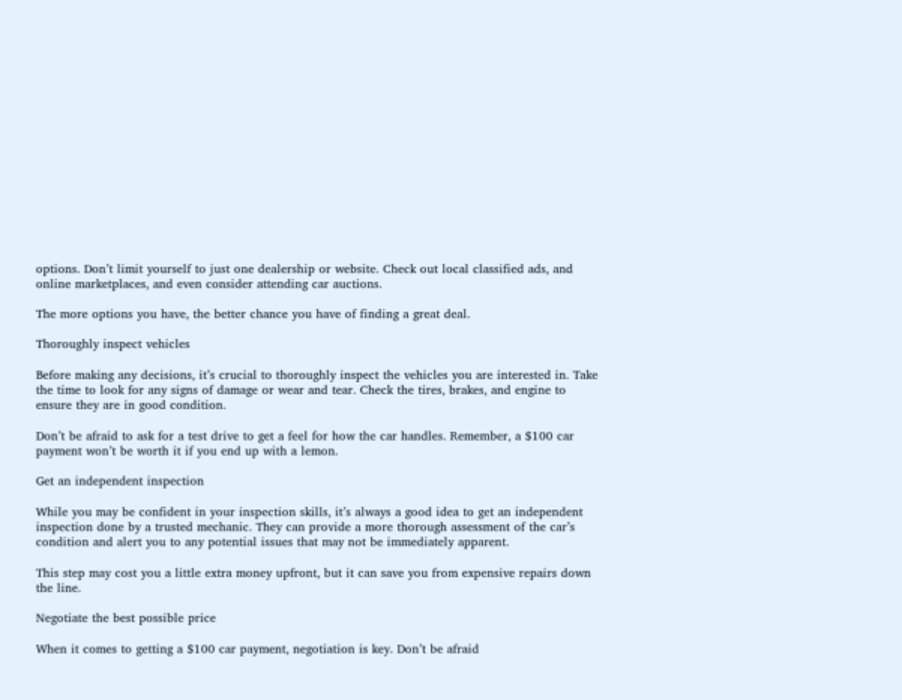options. Don’t limit yourself to just one dealership or website. Check out local classified ads, and online marketplaces, and even consider attending car auctions.

The more options you have, the better chance you have of finding a great deal.

Thoroughly inspect vehicles

Before making any decisions, it’s crucial to thoroughly inspect the vehicles you are interested in. Take the time to look for any signs of damage or wear and tear. Check the tires, brakes, and engine to ensure they are in good condition.

Don’t be afraid to ask for a test drive to get a feel for how the car handles. Remember, a $100 car payment won’t be worth it if you end up with a lemon.

Get an independent inspection

While you may be confident in your inspection skills, it’s always a good idea to get an independent inspection done by a trusted mechanic. They can provide a more thorough assessment of the car’s condition and alert you to any potential issues that may not be immediately apparent.

This step may cost you a little extra money upfront, but it can save you from expensive repairs down the line.

Negotiate the best possible price

When it comes to getting a $100 car payment, negotiation is key. Don’t be afraid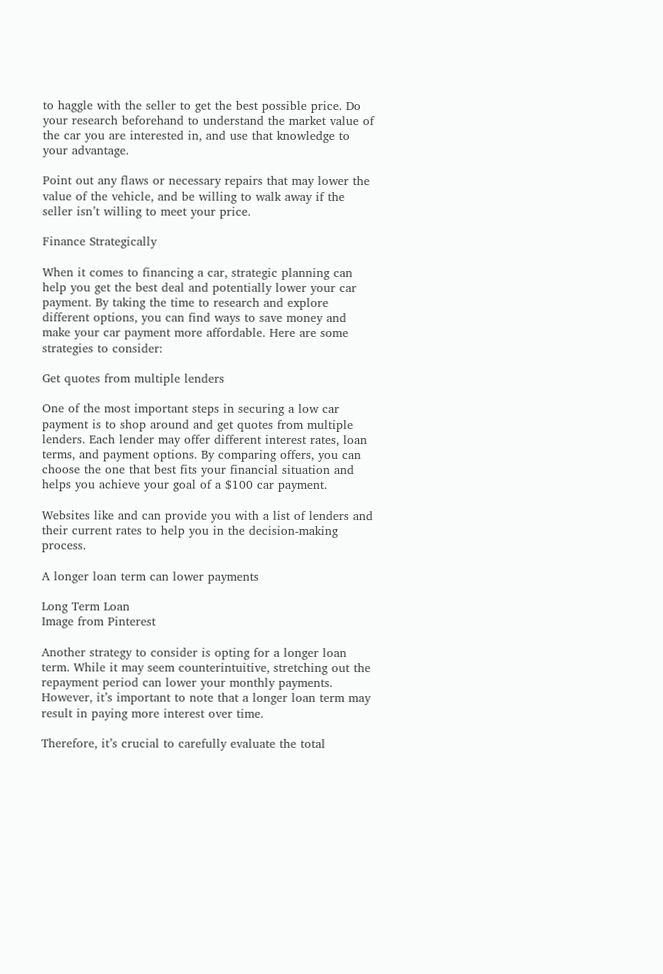to haggle with the seller to get the best possible price. Do your research beforehand to understand the market value of the car you are interested in, and use that knowledge to your advantage.

Point out any flaws or necessary repairs that may lower the value of the vehicle, and be willing to walk away if the seller isn’t willing to meet your price.

Finance Strategically

When it comes to financing a car, strategic planning can help you get the best deal and potentially lower your car payment. By taking the time to research and explore different options, you can find ways to save money and make your car payment more affordable. Here are some strategies to consider:

Get quotes from multiple lenders

One of the most important steps in securing a low car payment is to shop around and get quotes from multiple lenders. Each lender may offer different interest rates, loan terms, and payment options. By comparing offers, you can choose the one that best fits your financial situation and helps you achieve your goal of a $100 car payment.

Websites like and can provide you with a list of lenders and their current rates to help you in the decision-making process.

A longer loan term can lower payments

Long Term Loan
Image from Pinterest

Another strategy to consider is opting for a longer loan term. While it may seem counterintuitive, stretching out the repayment period can lower your monthly payments. However, it’s important to note that a longer loan term may result in paying more interest over time.

Therefore, it’s crucial to carefully evaluate the total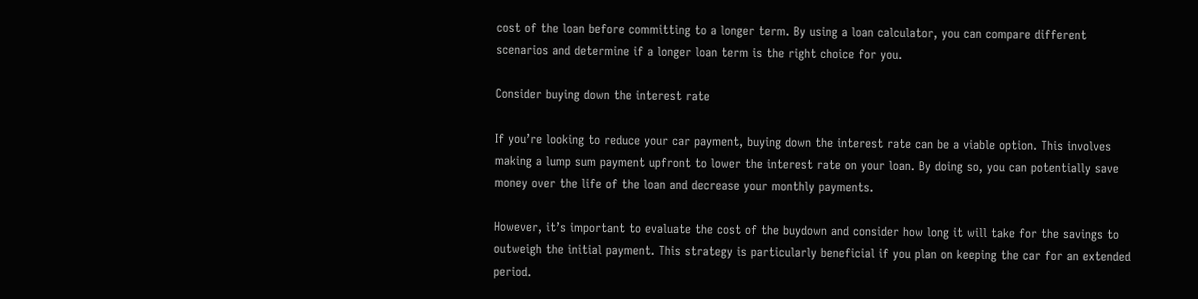cost of the loan before committing to a longer term. By using a loan calculator, you can compare different scenarios and determine if a longer loan term is the right choice for you.

Consider buying down the interest rate

If you’re looking to reduce your car payment, buying down the interest rate can be a viable option. This involves making a lump sum payment upfront to lower the interest rate on your loan. By doing so, you can potentially save money over the life of the loan and decrease your monthly payments.

However, it’s important to evaluate the cost of the buydown and consider how long it will take for the savings to outweigh the initial payment. This strategy is particularly beneficial if you plan on keeping the car for an extended period.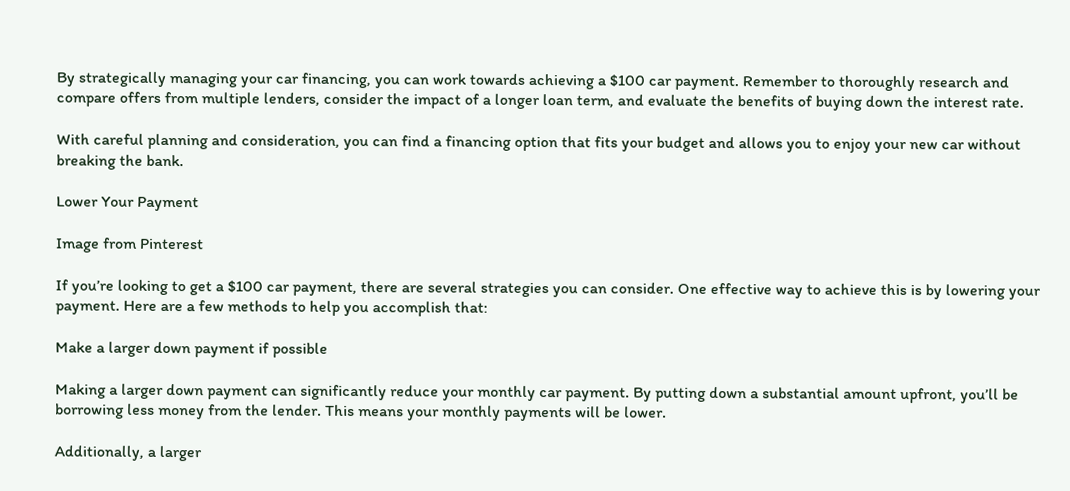By strategically managing your car financing, you can work towards achieving a $100 car payment. Remember to thoroughly research and compare offers from multiple lenders, consider the impact of a longer loan term, and evaluate the benefits of buying down the interest rate.

With careful planning and consideration, you can find a financing option that fits your budget and allows you to enjoy your new car without breaking the bank.

Lower Your Payment

Image from Pinterest

If you’re looking to get a $100 car payment, there are several strategies you can consider. One effective way to achieve this is by lowering your payment. Here are a few methods to help you accomplish that:

Make a larger down payment if possible

Making a larger down payment can significantly reduce your monthly car payment. By putting down a substantial amount upfront, you’ll be borrowing less money from the lender. This means your monthly payments will be lower.

Additionally, a larger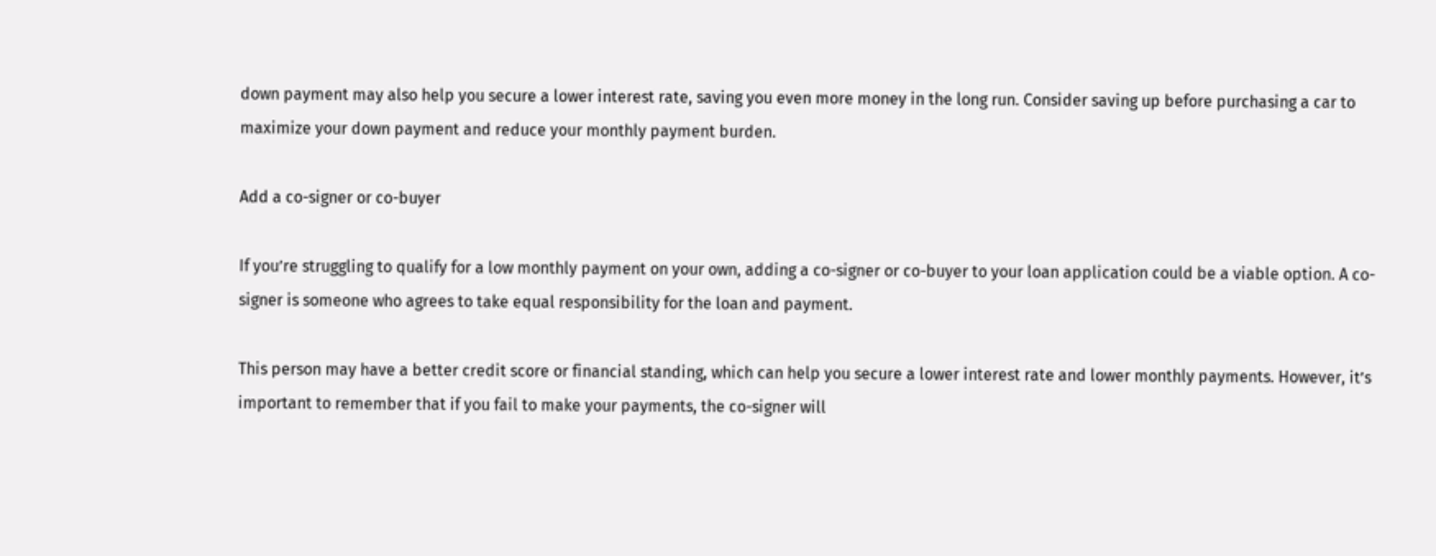down payment may also help you secure a lower interest rate, saving you even more money in the long run. Consider saving up before purchasing a car to maximize your down payment and reduce your monthly payment burden.

Add a co-signer or co-buyer

If you’re struggling to qualify for a low monthly payment on your own, adding a co-signer or co-buyer to your loan application could be a viable option. A co-signer is someone who agrees to take equal responsibility for the loan and payment.

This person may have a better credit score or financial standing, which can help you secure a lower interest rate and lower monthly payments. However, it’s important to remember that if you fail to make your payments, the co-signer will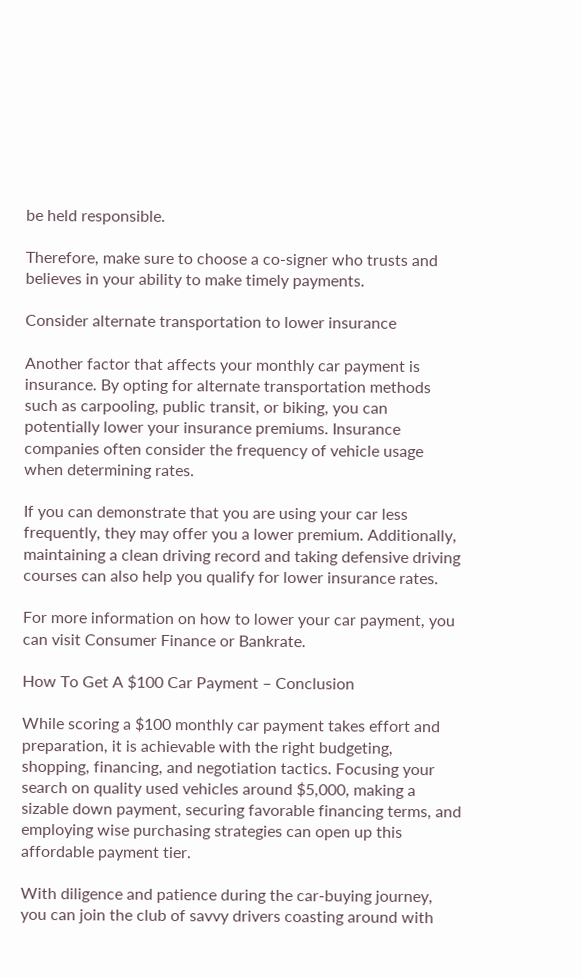be held responsible.

Therefore, make sure to choose a co-signer who trusts and believes in your ability to make timely payments.

Consider alternate transportation to lower insurance

Another factor that affects your monthly car payment is insurance. By opting for alternate transportation methods such as carpooling, public transit, or biking, you can potentially lower your insurance premiums. Insurance companies often consider the frequency of vehicle usage when determining rates.

If you can demonstrate that you are using your car less frequently, they may offer you a lower premium. Additionally, maintaining a clean driving record and taking defensive driving courses can also help you qualify for lower insurance rates.

For more information on how to lower your car payment, you can visit Consumer Finance or Bankrate.

How To Get A $100 Car Payment – Conclusion

While scoring a $100 monthly car payment takes effort and preparation, it is achievable with the right budgeting, shopping, financing, and negotiation tactics. Focusing your search on quality used vehicles around $5,000, making a sizable down payment, securing favorable financing terms, and employing wise purchasing strategies can open up this affordable payment tier.

With diligence and patience during the car-buying journey, you can join the club of savvy drivers coasting around with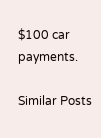$100 car payments.

Similar Posts